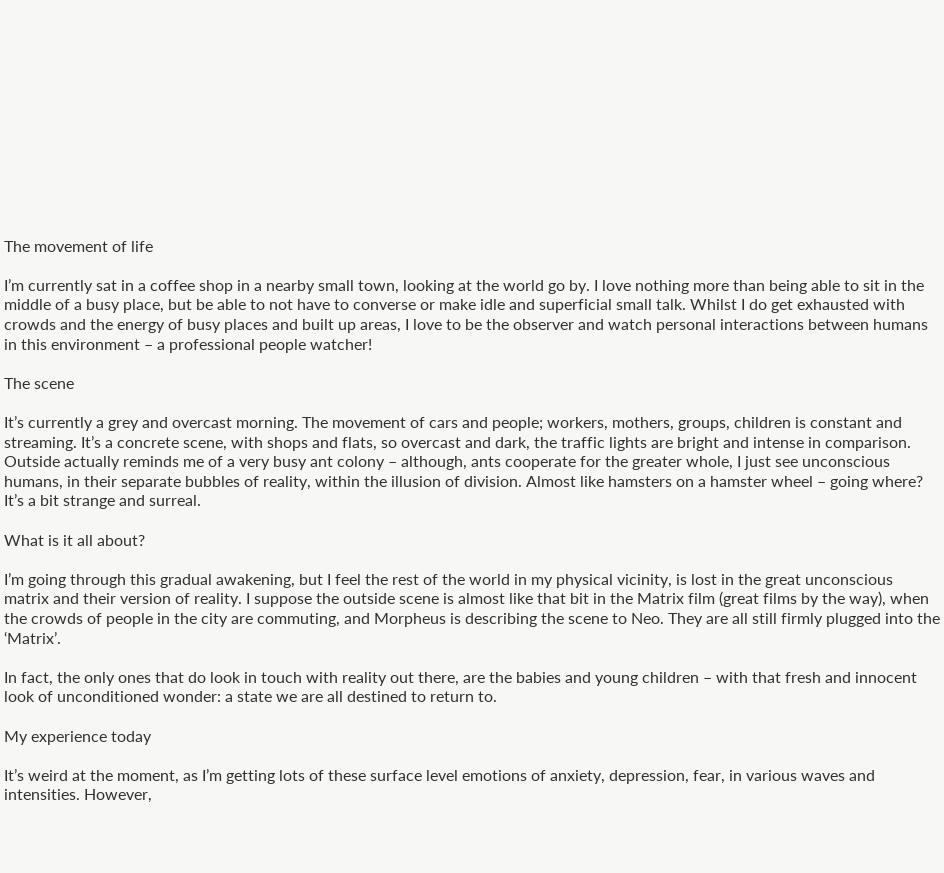The movement of life

I’m currently sat in a coffee shop in a nearby small town, looking at the world go by. I love nothing more than being able to sit in the middle of a busy place, but be able to not have to converse or make idle and superficial small talk. Whilst I do get exhausted with crowds and the energy of busy places and built up areas, I love to be the observer and watch personal interactions between humans in this environment – a professional people watcher!

The scene

It’s currently a grey and overcast morning. The movement of cars and people; workers, mothers, groups, children is constant and streaming. It’s a concrete scene, with shops and flats, so overcast and dark, the traffic lights are bright and intense in comparison. Outside actually reminds me of a very busy ant colony – although, ants cooperate for the greater whole, I just see unconscious humans, in their separate bubbles of reality, within the illusion of division. Almost like hamsters on a hamster wheel – going where? It’s a bit strange and surreal.

What is it all about?

I’m going through this gradual awakening, but I feel the rest of the world in my physical vicinity, is lost in the great unconscious matrix and their version of reality. I suppose the outside scene is almost like that bit in the Matrix film (great films by the way), when the crowds of people in the city are commuting, and Morpheus is describing the scene to Neo. They are all still firmly plugged into the ‘Matrix’.

In fact, the only ones that do look in touch with reality out there, are the babies and young children – with that fresh and innocent look of unconditioned wonder: a state we are all destined to return to.

My experience today

It’s weird at the moment, as I’m getting lots of these surface level emotions of anxiety, depression, fear, in various waves and intensities. However,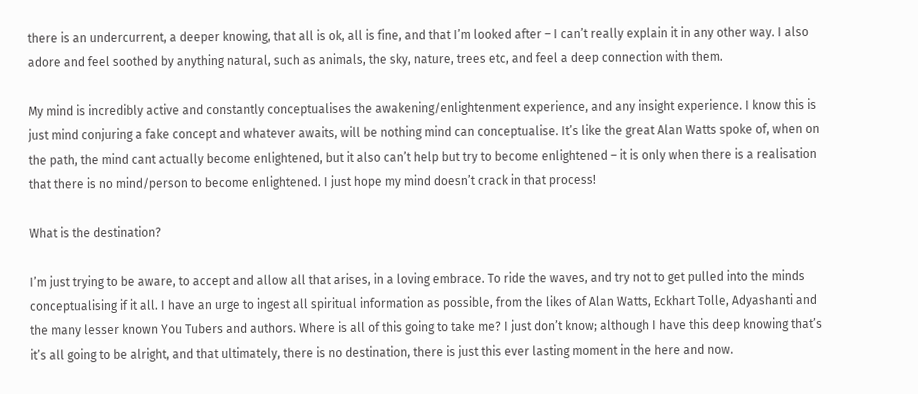there is an undercurrent, a deeper knowing, that all is ok, all is fine, and that I’m looked after – I can’t really explain it in any other way. I also adore and feel soothed by anything natural, such as animals, the sky, nature, trees etc, and feel a deep connection with them.

My mind is incredibly active and constantly conceptualises the awakening/enlightenment experience, and any insight experience. I know this is just mind conjuring a fake concept and whatever awaits, will be nothing mind can conceptualise. It’s like the great Alan Watts spoke of, when on the path, the mind cant actually become enlightened, but it also can’t help but try to become enlightened – it is only when there is a realisation that there is no mind/person to become enlightened. I just hope my mind doesn’t crack in that process!

What is the destination?

I’m just trying to be aware, to accept and allow all that arises, in a loving embrace. To ride the waves, and try not to get pulled into the minds conceptualising if it all. I have an urge to ingest all spiritual information as possible, from the likes of Alan Watts, Eckhart Tolle, Adyashanti and the many lesser known You Tubers and authors. Where is all of this going to take me? I just don’t know; although I have this deep knowing that’s it’s all going to be alright, and that ultimately, there is no destination, there is just this ever lasting moment in the here and now.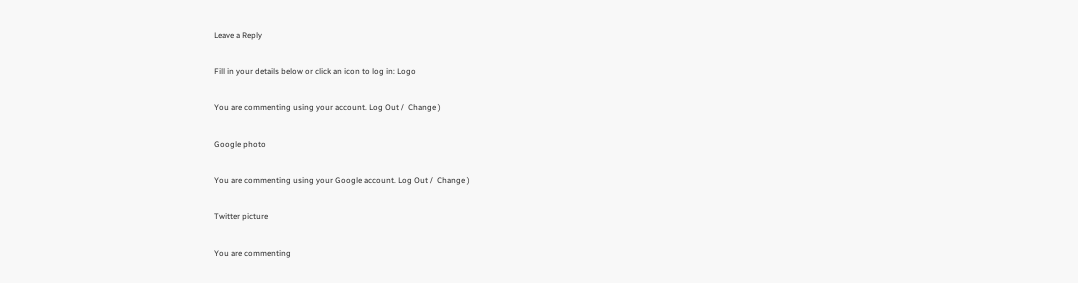Leave a Reply

Fill in your details below or click an icon to log in: Logo

You are commenting using your account. Log Out /  Change )

Google photo

You are commenting using your Google account. Log Out /  Change )

Twitter picture

You are commenting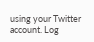using your Twitter account. Log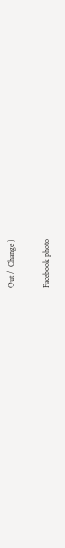Out /  Change )

Facebook photo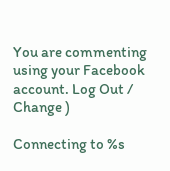You are commenting using your Facebook account. Log Out /  Change )

Connecting to %s